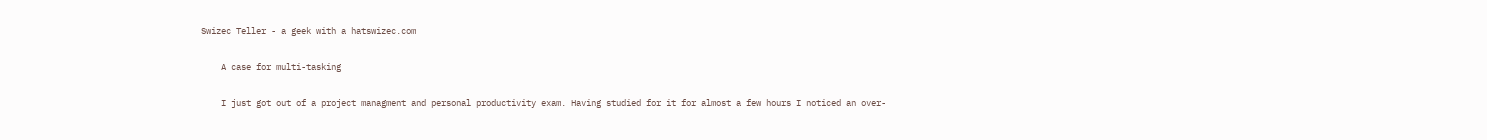Swizec Teller - a geek with a hatswizec.com

    A case for multi-tasking

    I just got out of a project managment and personal productivity exam. Having studied for it for almost a few hours I noticed an over-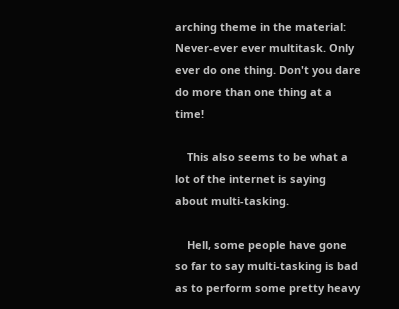arching theme in the material: Never-ever ever multitask. Only ever do one thing. Don't you dare do more than one thing at a time!

    This also seems to be what a lot of the internet is saying about multi-tasking.

    Hell, some people have gone so far to say multi-tasking is bad as to perform some pretty heavy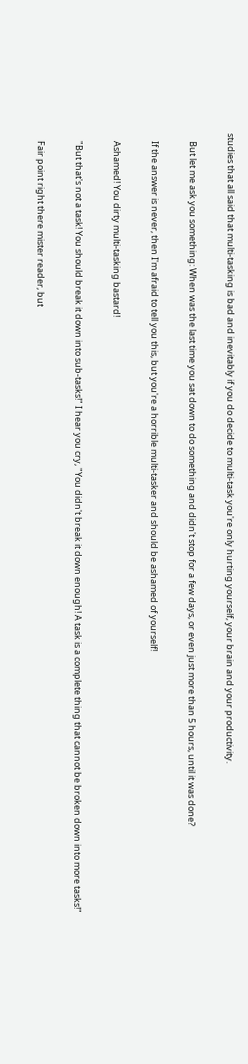studies that all said that multi-tasking is bad and inevitably if you do decide to multi-task you're only hurting yourself, your brain and your productivity.

    But let me ask you something: When was the last time you sat down to do something and didn't stop for a few days, or even just more than 5 hours, until it was done?

    If the answer is never, then I'm afraid to tell you this, but you're a horrible multi-tasker and should be ashamed of yourself!

    Ashamed! You dirty multi-tasking bastard!

    "But that's not a task! You should break it down into sub-tasks!" I hear you cry, "You didn't break it down enough! A task is a complete thing that cannot be broken down into more tasks!"

    Fair point right there mister reader, but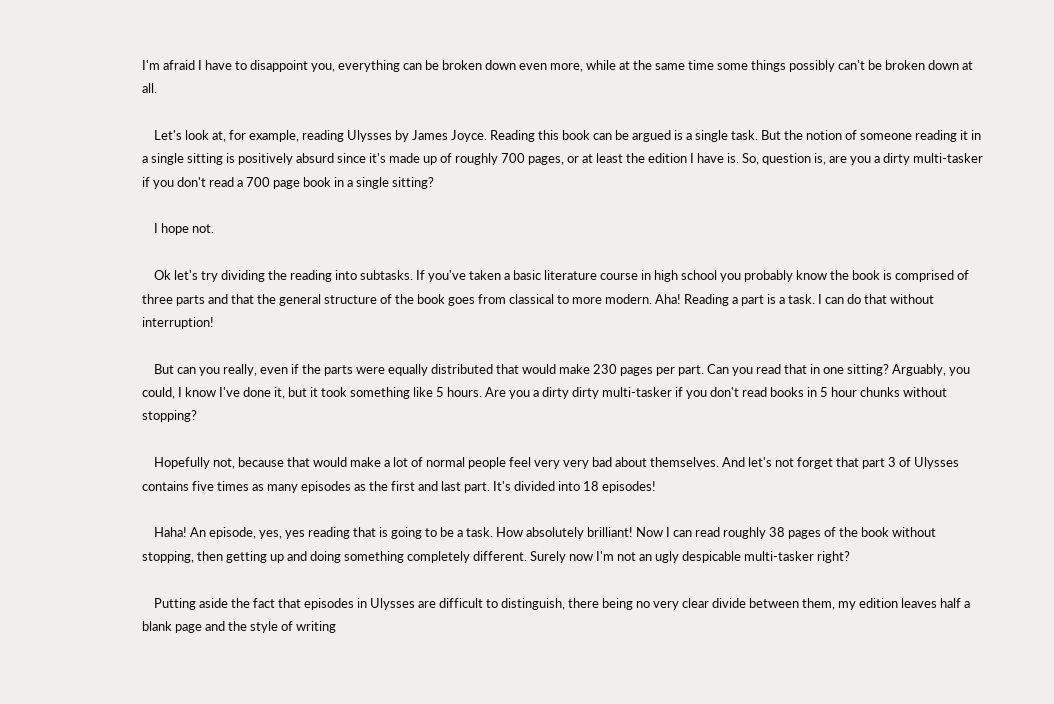I'm afraid I have to disappoint you, everything can be broken down even more, while at the same time some things possibly can't be broken down at all.

    Let's look at, for example, reading Ulysses by James Joyce. Reading this book can be argued is a single task. But the notion of someone reading it in a single sitting is positively absurd since it's made up of roughly 700 pages, or at least the edition I have is. So, question is, are you a dirty multi-tasker if you don't read a 700 page book in a single sitting?

    I hope not.

    Ok let's try dividing the reading into subtasks. If you've taken a basic literature course in high school you probably know the book is comprised of three parts and that the general structure of the book goes from classical to more modern. Aha! Reading a part is a task. I can do that without interruption!

    But can you really, even if the parts were equally distributed that would make 230 pages per part. Can you read that in one sitting? Arguably, you could, I know I've done it, but it took something like 5 hours. Are you a dirty dirty multi-tasker if you don't read books in 5 hour chunks without stopping?

    Hopefully not, because that would make a lot of normal people feel very very bad about themselves. And let's not forget that part 3 of Ulysses contains five times as many episodes as the first and last part. It's divided into 18 episodes!

    Haha! An episode, yes, yes reading that is going to be a task. How absolutely brilliant! Now I can read roughly 38 pages of the book without stopping, then getting up and doing something completely different. Surely now I'm not an ugly despicable multi-tasker right?

    Putting aside the fact that episodes in Ulysses are difficult to distinguish, there being no very clear divide between them, my edition leaves half a blank page and the style of writing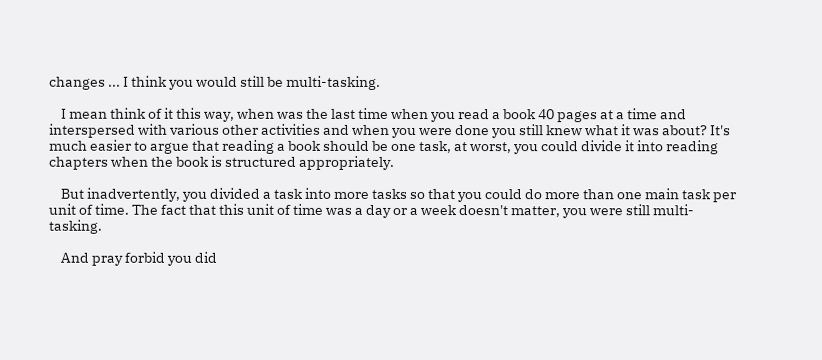changes ... I think you would still be multi-tasking.

    I mean think of it this way, when was the last time when you read a book 40 pages at a time and interspersed with various other activities and when you were done you still knew what it was about? It's much easier to argue that reading a book should be one task, at worst, you could divide it into reading chapters when the book is structured appropriately.

    But inadvertently, you divided a task into more tasks so that you could do more than one main task per unit of time. The fact that this unit of time was a day or a week doesn't matter, you were still multi-tasking.

    And pray forbid you did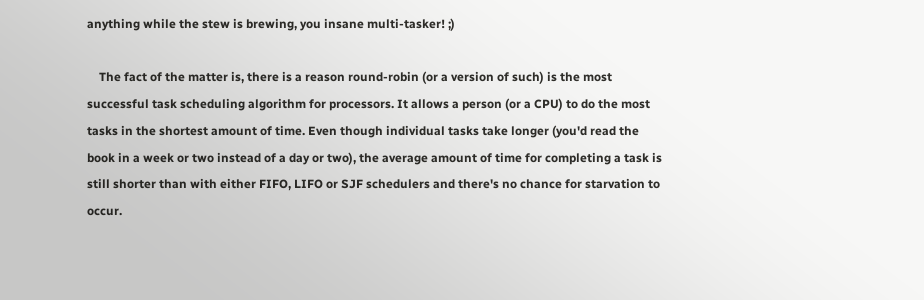anything while the stew is brewing, you insane multi-tasker! ;)

    The fact of the matter is, there is a reason round-robin (or a version of such) is the most successful task scheduling algorithm for processors. It allows a person (or a CPU) to do the most tasks in the shortest amount of time. Even though individual tasks take longer (you'd read the book in a week or two instead of a day or two), the average amount of time for completing a task is still shorter than with either FIFO, LIFO or SJF schedulers and there's no chance for starvation to occur.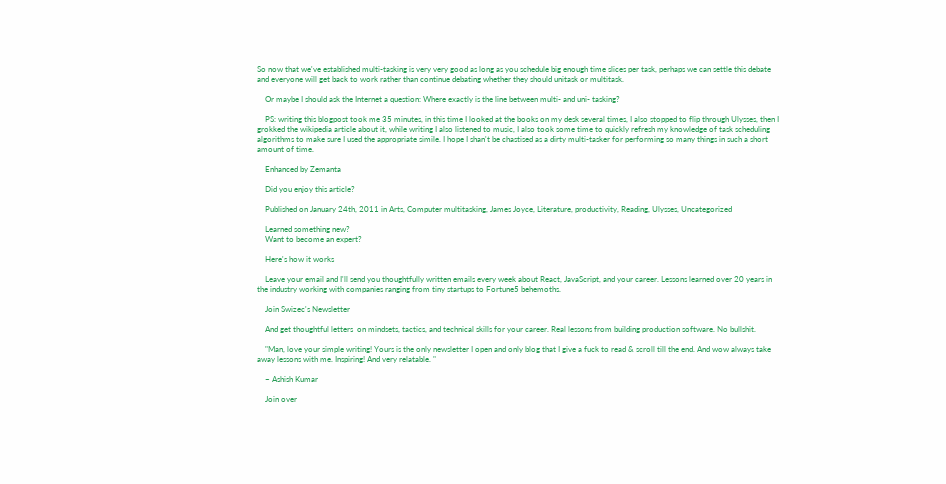So now that we've established multi-tasking is very very good as long as you schedule big enough time slices per task, perhaps we can settle this debate and everyone will get back to work rather than continue debating whether they should unitask or multitask.

    Or maybe I should ask the Internet a question: Where exactly is the line between multi- and uni- tasking?

    PS: writing this blogpost took me 35 minutes, in this time I looked at the books on my desk several times, I also stopped to flip through Ulysses, then I grokked the wikipedia article about it, while writing I also listened to music, I also took some time to quickly refresh my knowledge of task scheduling algorithms to make sure I used the appropriate simile. I hope I shan't be chastised as a dirty multi-tasker for performing so many things in such a short amount of time.

    Enhanced by Zemanta

    Did you enjoy this article?

    Published on January 24th, 2011 in Arts, Computer multitasking, James Joyce, Literature, productivity, Reading, Ulysses, Uncategorized

    Learned something new?
    Want to become an expert?

    Here's how it works

    Leave your email and I'll send you thoughtfully written emails every week about React, JavaScript, and your career. Lessons learned over 20 years in the industry working with companies ranging from tiny startups to Fortune5 behemoths.

    Join Swizec's Newsletter

    And get thoughtful letters  on mindsets, tactics, and technical skills for your career. Real lessons from building production software. No bullshit.

    "Man, love your simple writing! Yours is the only newsletter I open and only blog that I give a fuck to read & scroll till the end. And wow always take away lessons with me. Inspiring! And very relatable. "

    ~ Ashish Kumar

    Join over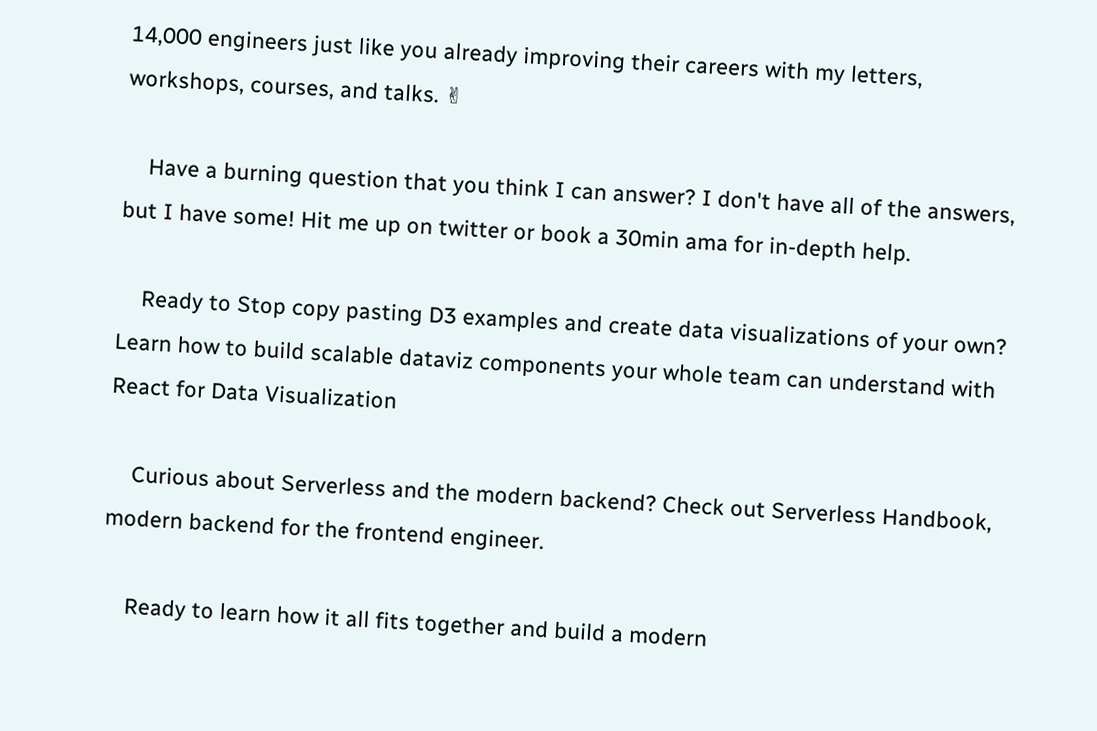14,000 engineers just like you already improving their careers with my letters, workshops, courses, and talks. ✌

    Have a burning question that you think I can answer? I don't have all of the answers, but I have some! Hit me up on twitter or book a 30min ama for in-depth help.

    Ready to Stop copy pasting D3 examples and create data visualizations of your own?  Learn how to build scalable dataviz components your whole team can understand with React for Data Visualization

    Curious about Serverless and the modern backend? Check out Serverless Handbook, modern backend for the frontend engineer.

    Ready to learn how it all fits together and build a modern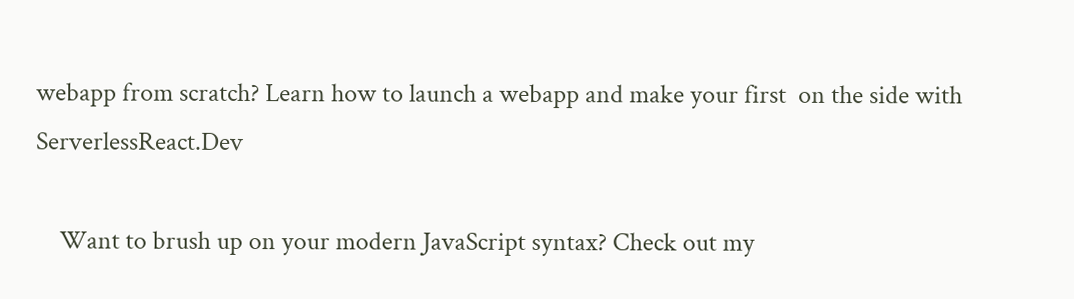webapp from scratch? Learn how to launch a webapp and make your first  on the side with ServerlessReact.Dev

    Want to brush up on your modern JavaScript syntax? Check out my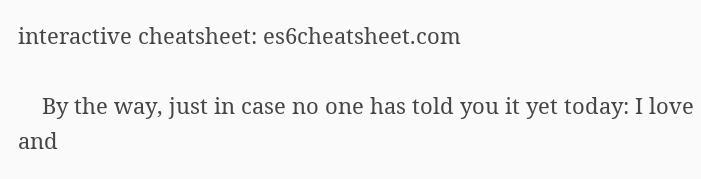interactive cheatsheet: es6cheatsheet.com

    By the way, just in case no one has told you it yet today: I love and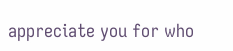appreciate you for who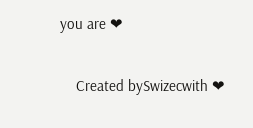you are ❤

    Created bySwizecwith ❤